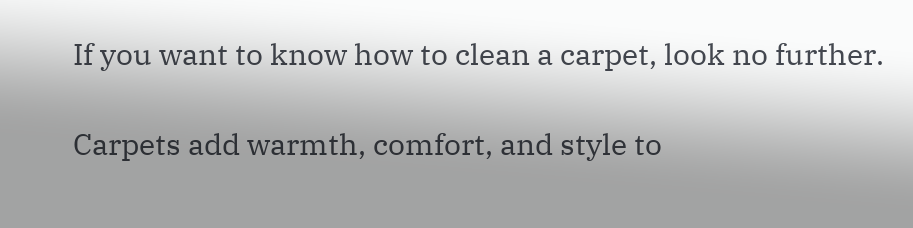If you want to know how to clean a carpet, look no further.

Carpets add warmth, comfort, and style to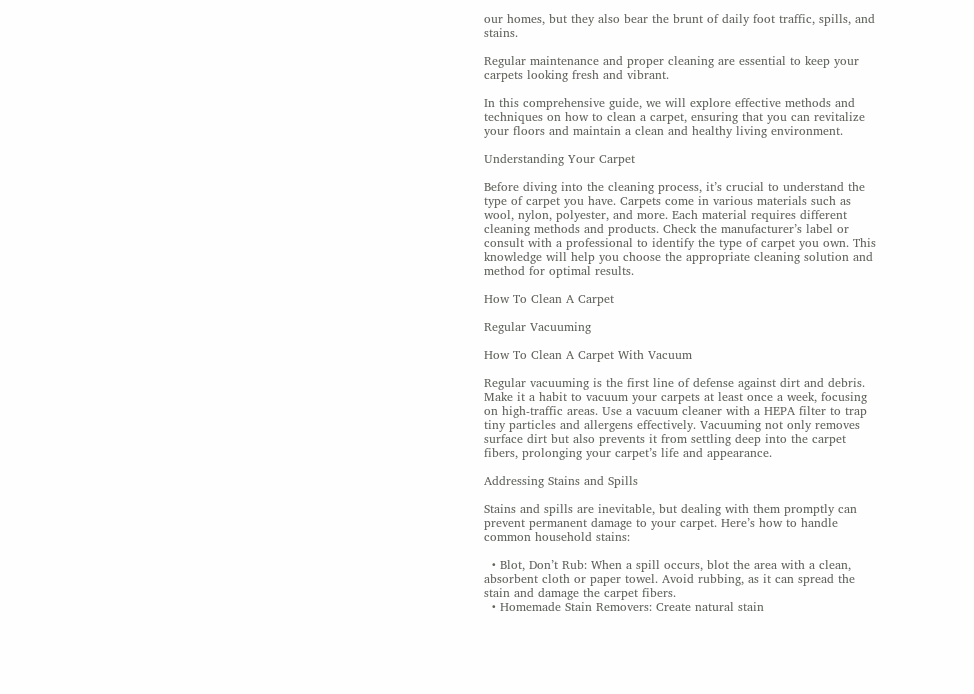our homes, but they also bear the brunt of daily foot traffic, spills, and stains.

Regular maintenance and proper cleaning are essential to keep your carpets looking fresh and vibrant.

In this comprehensive guide, we will explore effective methods and techniques on how to clean a carpet, ensuring that you can revitalize your floors and maintain a clean and healthy living environment.

Understanding Your Carpet

Before diving into the cleaning process, it’s crucial to understand the type of carpet you have. Carpets come in various materials such as wool, nylon, polyester, and more. Each material requires different cleaning methods and products. Check the manufacturer’s label or consult with a professional to identify the type of carpet you own. This knowledge will help you choose the appropriate cleaning solution and method for optimal results.

How To Clean A Carpet

Regular Vacuuming

How To Clean A Carpet With Vacuum

Regular vacuuming is the first line of defense against dirt and debris. Make it a habit to vacuum your carpets at least once a week, focusing on high-traffic areas. Use a vacuum cleaner with a HEPA filter to trap tiny particles and allergens effectively. Vacuuming not only removes surface dirt but also prevents it from settling deep into the carpet fibers, prolonging your carpet’s life and appearance.

Addressing Stains and Spills

Stains and spills are inevitable, but dealing with them promptly can prevent permanent damage to your carpet. Here’s how to handle common household stains:

  • Blot, Don’t Rub: When a spill occurs, blot the area with a clean, absorbent cloth or paper towel. Avoid rubbing, as it can spread the stain and damage the carpet fibers.
  • Homemade Stain Removers: Create natural stain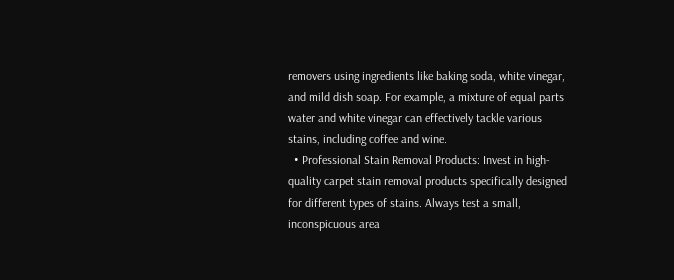removers using ingredients like baking soda, white vinegar, and mild dish soap. For example, a mixture of equal parts water and white vinegar can effectively tackle various stains, including coffee and wine.
  • Professional Stain Removal Products: Invest in high-quality carpet stain removal products specifically designed for different types of stains. Always test a small, inconspicuous area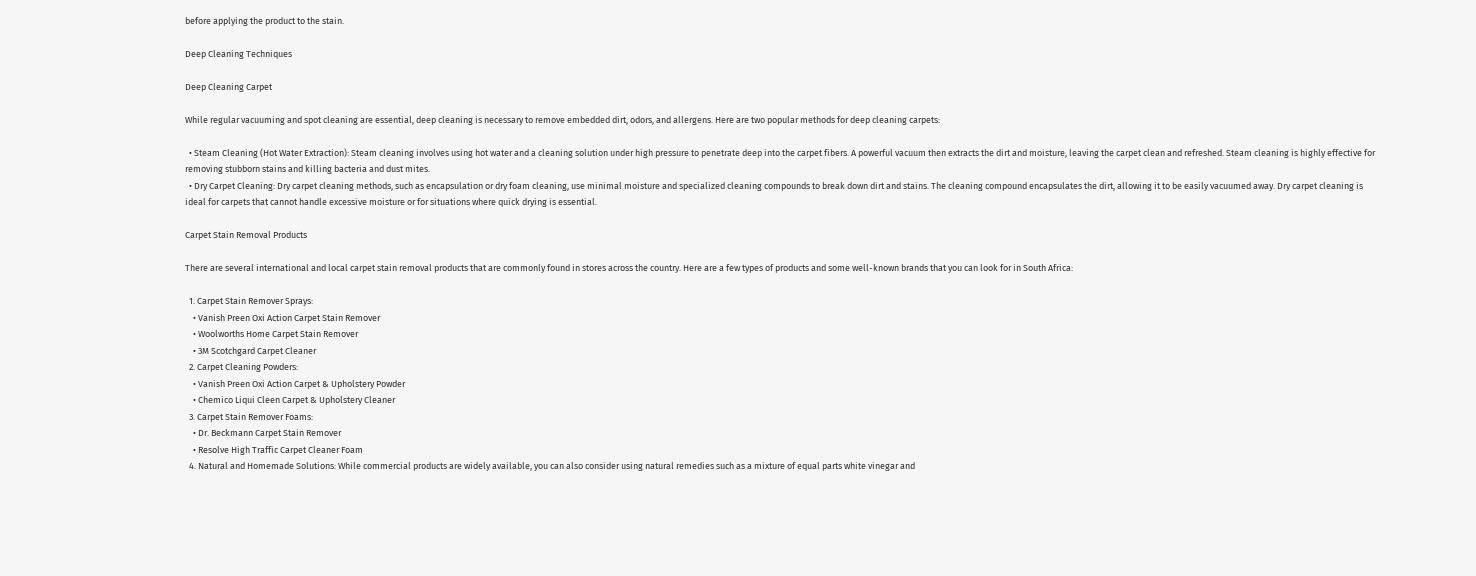before applying the product to the stain.

Deep Cleaning Techniques

Deep Cleaning Carpet

While regular vacuuming and spot cleaning are essential, deep cleaning is necessary to remove embedded dirt, odors, and allergens. Here are two popular methods for deep cleaning carpets:

  • Steam Cleaning (Hot Water Extraction): Steam cleaning involves using hot water and a cleaning solution under high pressure to penetrate deep into the carpet fibers. A powerful vacuum then extracts the dirt and moisture, leaving the carpet clean and refreshed. Steam cleaning is highly effective for removing stubborn stains and killing bacteria and dust mites.
  • Dry Carpet Cleaning: Dry carpet cleaning methods, such as encapsulation or dry foam cleaning, use minimal moisture and specialized cleaning compounds to break down dirt and stains. The cleaning compound encapsulates the dirt, allowing it to be easily vacuumed away. Dry carpet cleaning is ideal for carpets that cannot handle excessive moisture or for situations where quick drying is essential.

Carpet Stain Removal Products

There are several international and local carpet stain removal products that are commonly found in stores across the country. Here are a few types of products and some well-known brands that you can look for in South Africa:

  1. Carpet Stain Remover Sprays:
    • Vanish Preen Oxi Action Carpet Stain Remover
    • Woolworths Home Carpet Stain Remover
    • 3M Scotchgard Carpet Cleaner
  2. Carpet Cleaning Powders:
    • Vanish Preen Oxi Action Carpet & Upholstery Powder
    • Chemico Liqui Cleen Carpet & Upholstery Cleaner
  3. Carpet Stain Remover Foams:
    • Dr. Beckmann Carpet Stain Remover
    • Resolve High Traffic Carpet Cleaner Foam
  4. Natural and Homemade Solutions: While commercial products are widely available, you can also consider using natural remedies such as a mixture of equal parts white vinegar and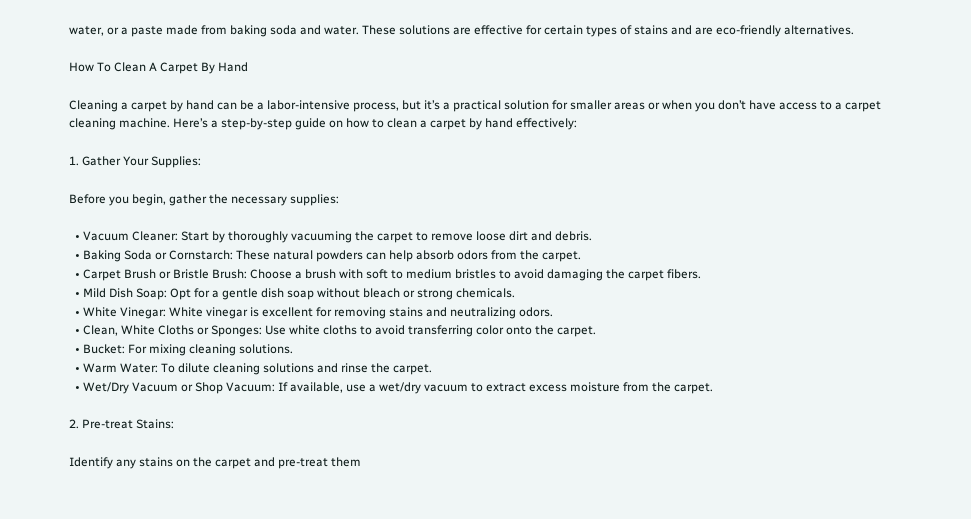water, or a paste made from baking soda and water. These solutions are effective for certain types of stains and are eco-friendly alternatives.

How To Clean A Carpet By Hand

Cleaning a carpet by hand can be a labor-intensive process, but it’s a practical solution for smaller areas or when you don’t have access to a carpet cleaning machine. Here’s a step-by-step guide on how to clean a carpet by hand effectively:

1. Gather Your Supplies:

Before you begin, gather the necessary supplies:

  • Vacuum Cleaner: Start by thoroughly vacuuming the carpet to remove loose dirt and debris.
  • Baking Soda or Cornstarch: These natural powders can help absorb odors from the carpet.
  • Carpet Brush or Bristle Brush: Choose a brush with soft to medium bristles to avoid damaging the carpet fibers.
  • Mild Dish Soap: Opt for a gentle dish soap without bleach or strong chemicals.
  • White Vinegar: White vinegar is excellent for removing stains and neutralizing odors.
  • Clean, White Cloths or Sponges: Use white cloths to avoid transferring color onto the carpet.
  • Bucket: For mixing cleaning solutions.
  • Warm Water: To dilute cleaning solutions and rinse the carpet.
  • Wet/Dry Vacuum or Shop Vacuum: If available, use a wet/dry vacuum to extract excess moisture from the carpet.

2. Pre-treat Stains:

Identify any stains on the carpet and pre-treat them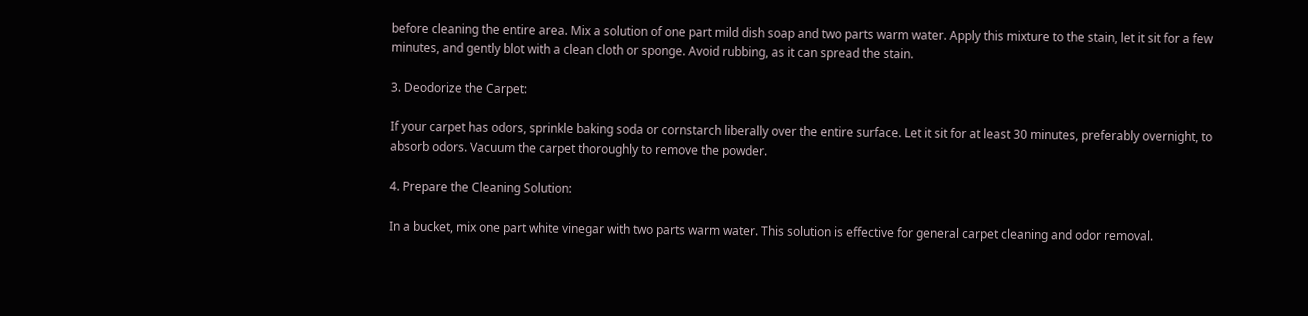before cleaning the entire area. Mix a solution of one part mild dish soap and two parts warm water. Apply this mixture to the stain, let it sit for a few minutes, and gently blot with a clean cloth or sponge. Avoid rubbing, as it can spread the stain.

3. Deodorize the Carpet:

If your carpet has odors, sprinkle baking soda or cornstarch liberally over the entire surface. Let it sit for at least 30 minutes, preferably overnight, to absorb odors. Vacuum the carpet thoroughly to remove the powder.

4. Prepare the Cleaning Solution:

In a bucket, mix one part white vinegar with two parts warm water. This solution is effective for general carpet cleaning and odor removal.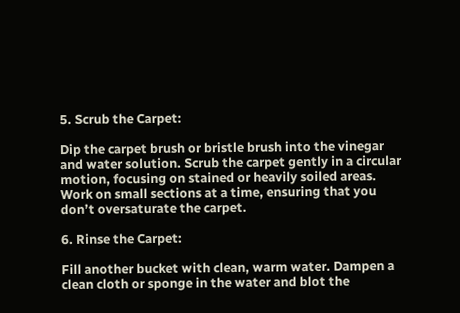5. Scrub the Carpet:

Dip the carpet brush or bristle brush into the vinegar and water solution. Scrub the carpet gently in a circular motion, focusing on stained or heavily soiled areas. Work on small sections at a time, ensuring that you don’t oversaturate the carpet.

6. Rinse the Carpet:

Fill another bucket with clean, warm water. Dampen a clean cloth or sponge in the water and blot the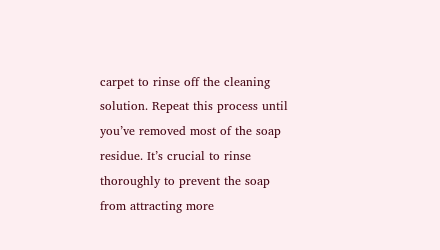carpet to rinse off the cleaning solution. Repeat this process until you’ve removed most of the soap residue. It’s crucial to rinse thoroughly to prevent the soap from attracting more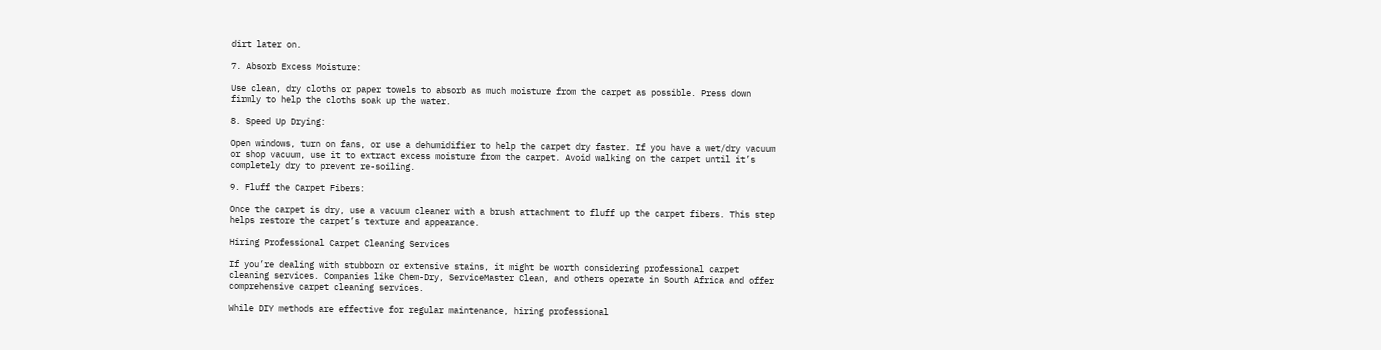dirt later on.

7. Absorb Excess Moisture:

Use clean, dry cloths or paper towels to absorb as much moisture from the carpet as possible. Press down firmly to help the cloths soak up the water.

8. Speed Up Drying:

Open windows, turn on fans, or use a dehumidifier to help the carpet dry faster. If you have a wet/dry vacuum or shop vacuum, use it to extract excess moisture from the carpet. Avoid walking on the carpet until it’s completely dry to prevent re-soiling.

9. Fluff the Carpet Fibers:

Once the carpet is dry, use a vacuum cleaner with a brush attachment to fluff up the carpet fibers. This step helps restore the carpet’s texture and appearance.

Hiring Professional Carpet Cleaning Services

If you’re dealing with stubborn or extensive stains, it might be worth considering professional carpet cleaning services. Companies like Chem-Dry, ServiceMaster Clean, and others operate in South Africa and offer comprehensive carpet cleaning services.

While DIY methods are effective for regular maintenance, hiring professional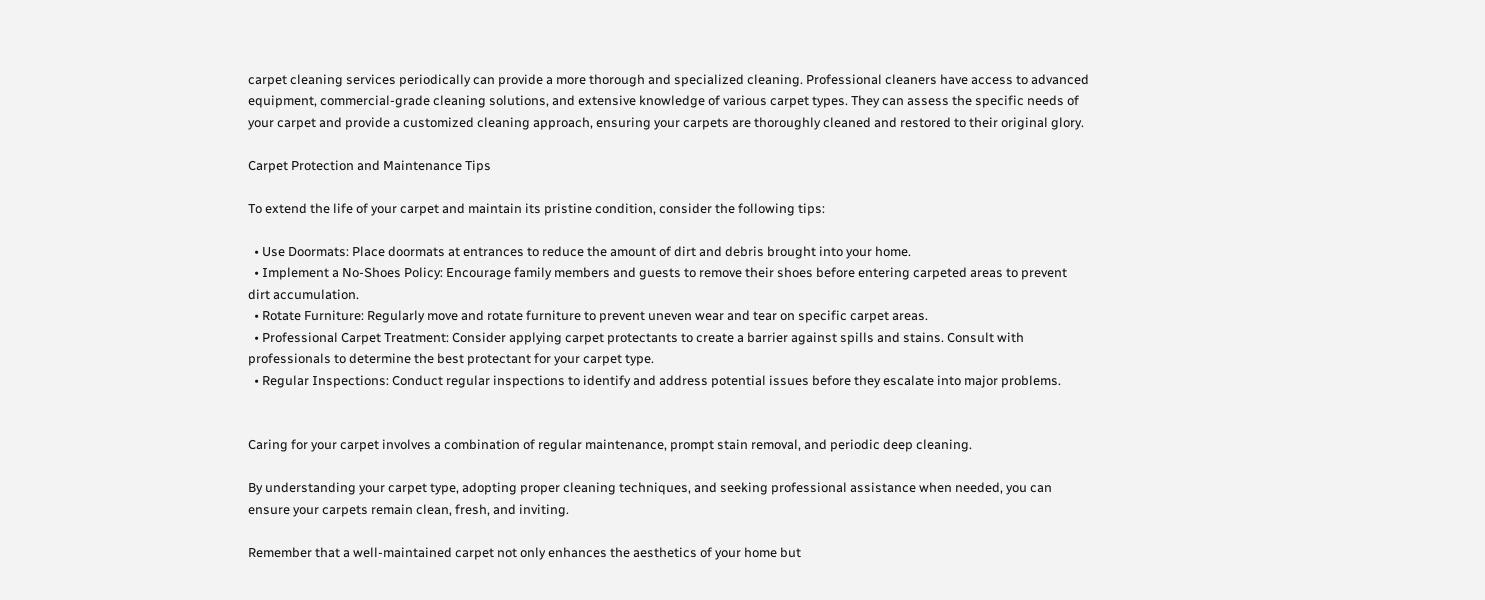carpet cleaning services periodically can provide a more thorough and specialized cleaning. Professional cleaners have access to advanced equipment, commercial-grade cleaning solutions, and extensive knowledge of various carpet types. They can assess the specific needs of your carpet and provide a customized cleaning approach, ensuring your carpets are thoroughly cleaned and restored to their original glory.

Carpet Protection and Maintenance Tips

To extend the life of your carpet and maintain its pristine condition, consider the following tips:

  • Use Doormats: Place doormats at entrances to reduce the amount of dirt and debris brought into your home.
  • Implement a No-Shoes Policy: Encourage family members and guests to remove their shoes before entering carpeted areas to prevent dirt accumulation.
  • Rotate Furniture: Regularly move and rotate furniture to prevent uneven wear and tear on specific carpet areas.
  • Professional Carpet Treatment: Consider applying carpet protectants to create a barrier against spills and stains. Consult with professionals to determine the best protectant for your carpet type.
  • Regular Inspections: Conduct regular inspections to identify and address potential issues before they escalate into major problems.


Caring for your carpet involves a combination of regular maintenance, prompt stain removal, and periodic deep cleaning.

By understanding your carpet type, adopting proper cleaning techniques, and seeking professional assistance when needed, you can ensure your carpets remain clean, fresh, and inviting.

Remember that a well-maintained carpet not only enhances the aesthetics of your home but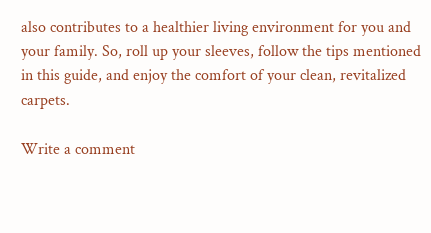also contributes to a healthier living environment for you and your family. So, roll up your sleeves, follow the tips mentioned in this guide, and enjoy the comfort of your clean, revitalized carpets.

Write a comment